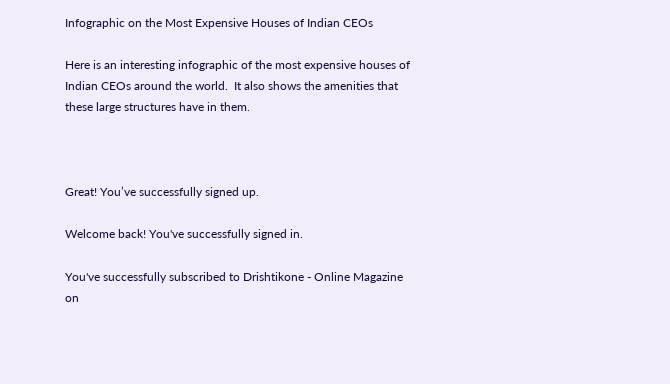Infographic on the Most Expensive Houses of Indian CEOs

Here is an interesting infographic of the most expensive houses of Indian CEOs around the world.  It also shows the amenities that these large structures have in them.



Great! You’ve successfully signed up.

Welcome back! You've successfully signed in.

You've successfully subscribed to Drishtikone - Online Magazine on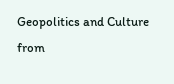Geopolitics and Culture from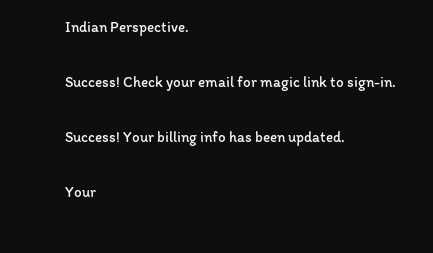Indian Perspective.

Success! Check your email for magic link to sign-in.

Success! Your billing info has been updated.

Your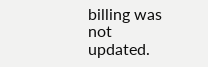billing was not updated.